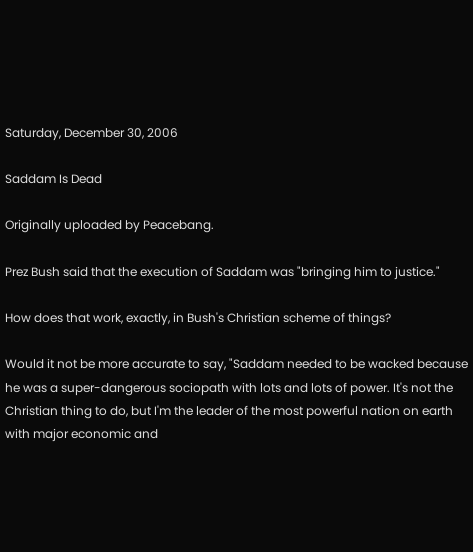Saturday, December 30, 2006

Saddam Is Dead

Originally uploaded by Peacebang.

Prez Bush said that the execution of Saddam was "bringing him to justice."

How does that work, exactly, in Bush's Christian scheme of things?

Would it not be more accurate to say, "Saddam needed to be wacked because he was a super-dangerous sociopath with lots and lots of power. It's not the Christian thing to do, but I'm the leader of the most powerful nation on earth with major economic and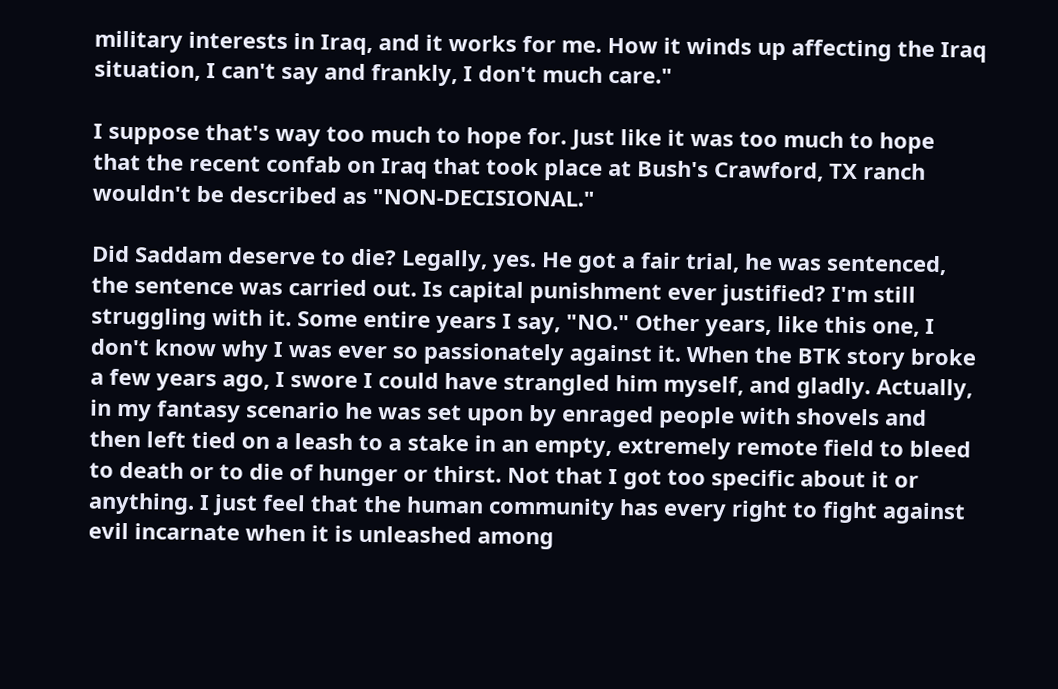military interests in Iraq, and it works for me. How it winds up affecting the Iraq situation, I can't say and frankly, I don't much care."

I suppose that's way too much to hope for. Just like it was too much to hope that the recent confab on Iraq that took place at Bush's Crawford, TX ranch wouldn't be described as "NON-DECISIONAL."

Did Saddam deserve to die? Legally, yes. He got a fair trial, he was sentenced, the sentence was carried out. Is capital punishment ever justified? I'm still struggling with it. Some entire years I say, "NO." Other years, like this one, I don't know why I was ever so passionately against it. When the BTK story broke a few years ago, I swore I could have strangled him myself, and gladly. Actually, in my fantasy scenario he was set upon by enraged people with shovels and then left tied on a leash to a stake in an empty, extremely remote field to bleed to death or to die of hunger or thirst. Not that I got too specific about it or anything. I just feel that the human community has every right to fight against evil incarnate when it is unleashed among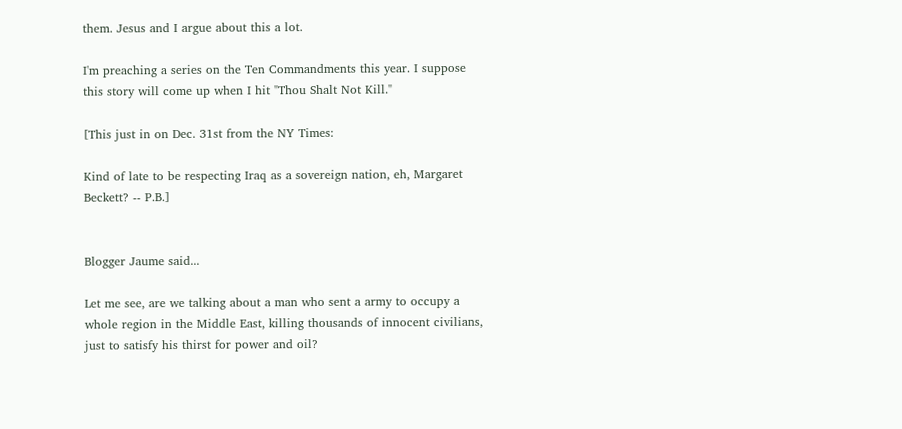them. Jesus and I argue about this a lot.

I'm preaching a series on the Ten Commandments this year. I suppose this story will come up when I hit "Thou Shalt Not Kill."

[This just in on Dec. 31st from the NY Times:

Kind of late to be respecting Iraq as a sovereign nation, eh, Margaret Beckett? -- P.B.]


Blogger Jaume said...

Let me see, are we talking about a man who sent a army to occupy a whole region in the Middle East, killing thousands of innocent civilians, just to satisfy his thirst for power and oil?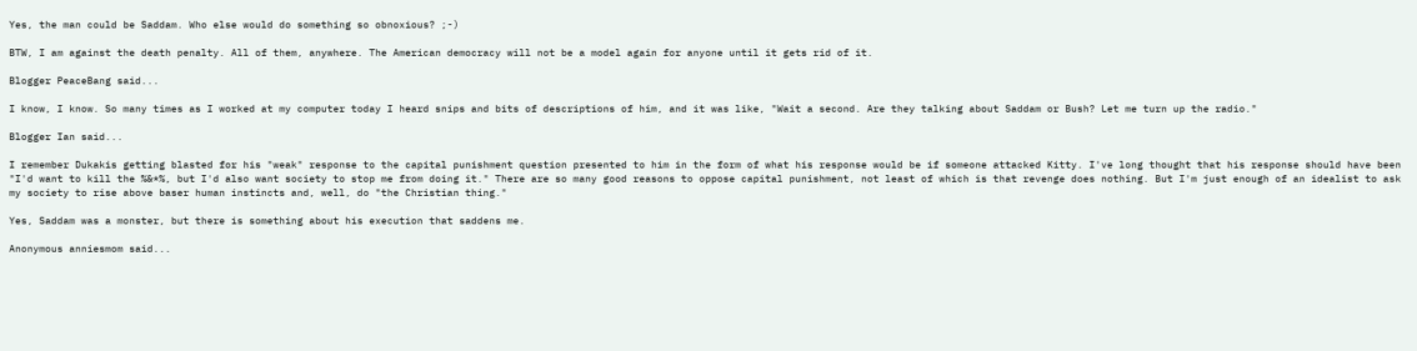Yes, the man could be Saddam. Who else would do something so obnoxious? ;-)

BTW, I am against the death penalty. All of them, anywhere. The American democracy will not be a model again for anyone until it gets rid of it.

Blogger PeaceBang said...

I know, I know. So many times as I worked at my computer today I heard snips and bits of descriptions of him, and it was like, "Wait a second. Are they talking about Saddam or Bush? Let me turn up the radio."

Blogger Ian said...

I remember Dukakis getting blasted for his "weak" response to the capital punishment question presented to him in the form of what his response would be if someone attacked Kitty. I've long thought that his response should have been "I'd want to kill the %&*%, but I'd also want society to stop me from doing it." There are so many good reasons to oppose capital punishment, not least of which is that revenge does nothing. But I'm just enough of an idealist to ask my society to rise above baser human instincts and, well, do "the Christian thing."

Yes, Saddam was a monster, but there is something about his execution that saddens me.

Anonymous anniesmom said...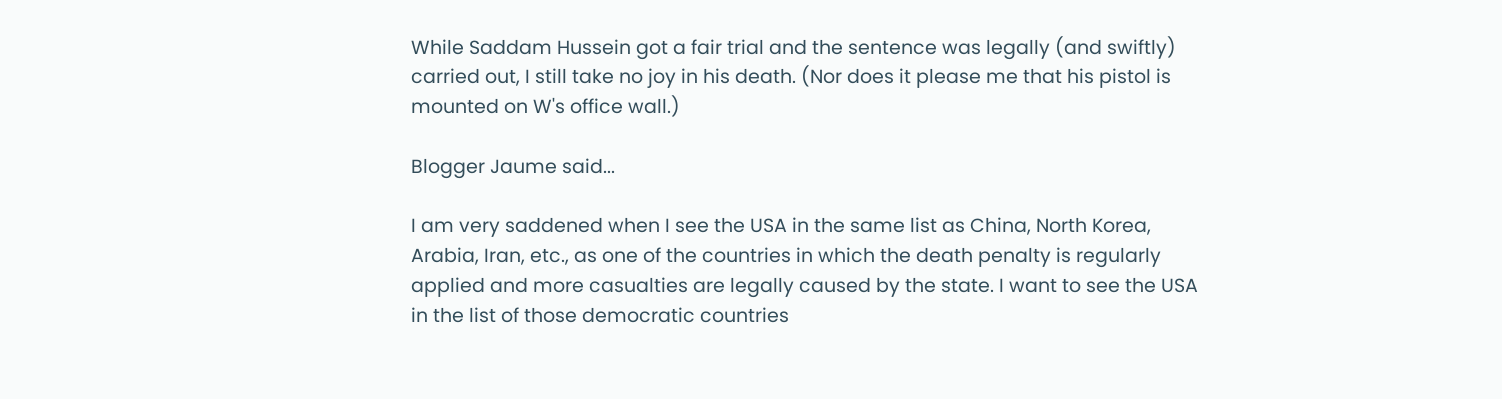While Saddam Hussein got a fair trial and the sentence was legally (and swiftly) carried out, I still take no joy in his death. (Nor does it please me that his pistol is mounted on W's office wall.)

Blogger Jaume said...

I am very saddened when I see the USA in the same list as China, North Korea, Arabia, Iran, etc., as one of the countries in which the death penalty is regularly applied and more casualties are legally caused by the state. I want to see the USA in the list of those democratic countries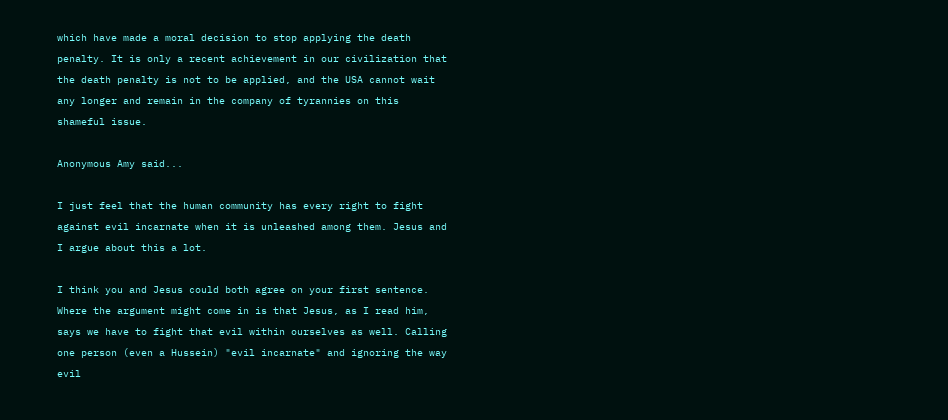which have made a moral decision to stop applying the death penalty. It is only a recent achievement in our civilization that the death penalty is not to be applied, and the USA cannot wait any longer and remain in the company of tyrannies on this shameful issue.

Anonymous Amy said...

I just feel that the human community has every right to fight against evil incarnate when it is unleashed among them. Jesus and I argue about this a lot.

I think you and Jesus could both agree on your first sentence. Where the argument might come in is that Jesus, as I read him, says we have to fight that evil within ourselves as well. Calling one person (even a Hussein) "evil incarnate" and ignoring the way evil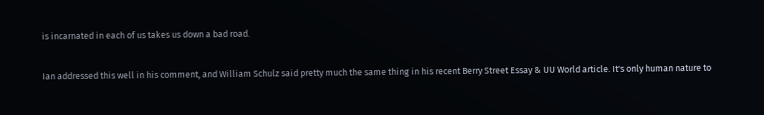is incarnated in each of us takes us down a bad road.

Ian addressed this well in his comment, and William Schulz said pretty much the same thing in his recent Berry Street Essay & UU World article. It's only human nature to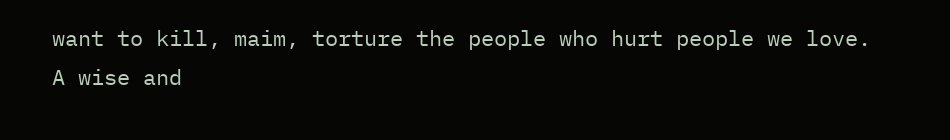want to kill, maim, torture the people who hurt people we love. A wise and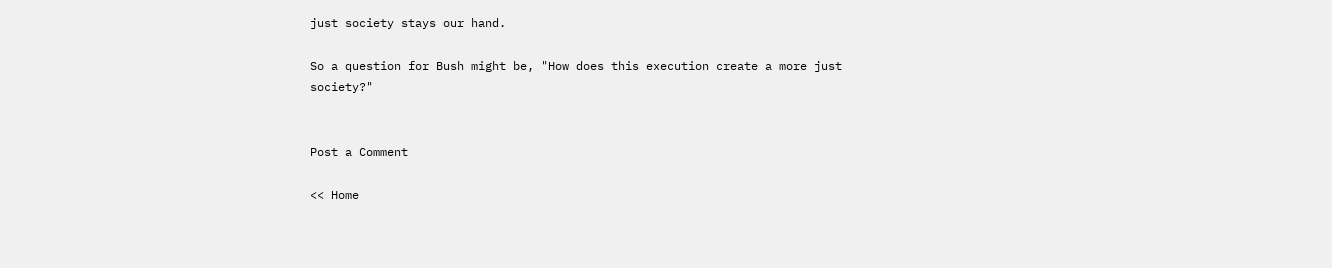just society stays our hand.

So a question for Bush might be, "How does this execution create a more just society?"


Post a Comment

<< Home